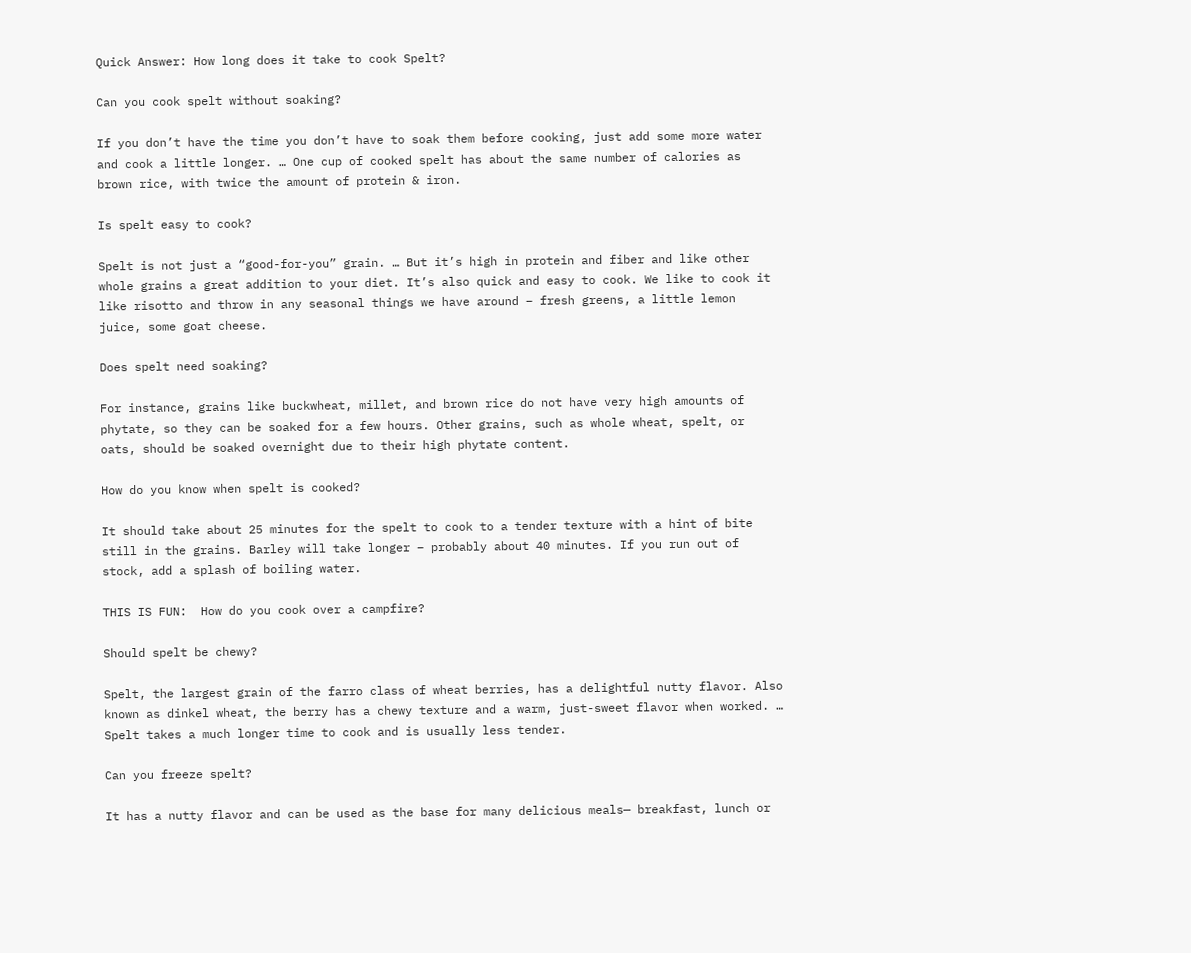Quick Answer: How long does it take to cook Spelt?

Can you cook spelt without soaking?

If you don’t have the time you don’t have to soak them before cooking, just add some more water and cook a little longer. … One cup of cooked spelt has about the same number of calories as brown rice, with twice the amount of protein & iron.

Is spelt easy to cook?

Spelt is not just a “good-for-you” grain. … But it’s high in protein and fiber and like other whole grains a great addition to your diet. It’s also quick and easy to cook. We like to cook it like risotto and throw in any seasonal things we have around – fresh greens, a little lemon juice, some goat cheese.

Does spelt need soaking?

For instance, grains like buckwheat, millet, and brown rice do not have very high amounts of phytate, so they can be soaked for a few hours. Other grains, such as whole wheat, spelt, or oats, should be soaked overnight due to their high phytate content.

How do you know when spelt is cooked?

It should take about 25 minutes for the spelt to cook to a tender texture with a hint of bite still in the grains. Barley will take longer – probably about 40 minutes. If you run out of stock, add a splash of boiling water.

THIS IS FUN:  How do you cook over a campfire?

Should spelt be chewy?

Spelt, the largest grain of the farro class of wheat berries, has a delightful nutty flavor. Also known as dinkel wheat, the berry has a chewy texture and a warm, just-sweet flavor when worked. … Spelt takes a much longer time to cook and is usually less tender.

Can you freeze spelt?

It has a nutty flavor and can be used as the base for many delicious meals— breakfast, lunch or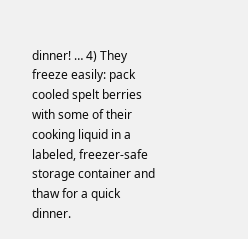dinner! … 4) They freeze easily: pack cooled spelt berries with some of their cooking liquid in a labeled, freezer-safe storage container and thaw for a quick dinner.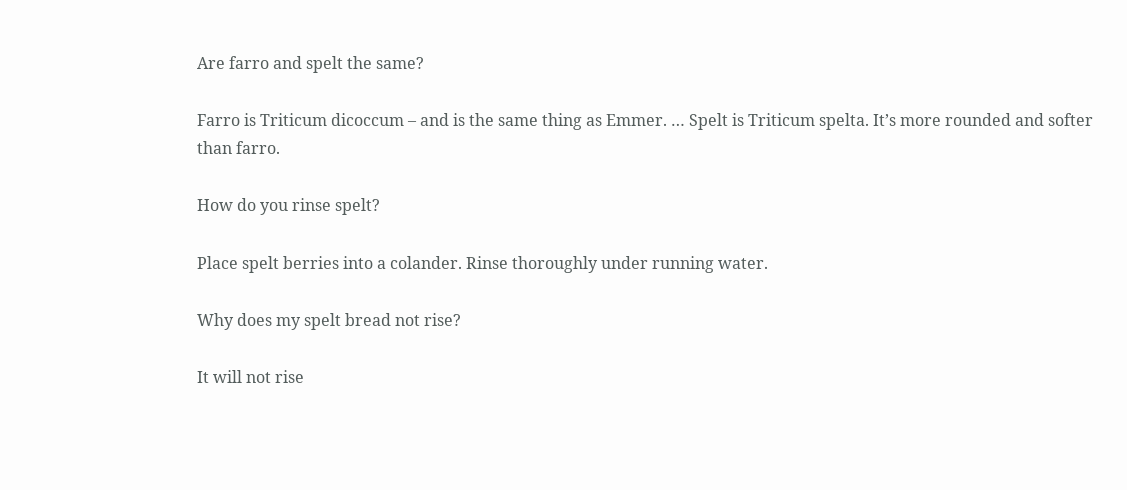Are farro and spelt the same?

Farro is Triticum dicoccum – and is the same thing as Emmer. … Spelt is Triticum spelta. It’s more rounded and softer than farro.

How do you rinse spelt?

Place spelt berries into a colander. Rinse thoroughly under running water.

Why does my spelt bread not rise?

It will not rise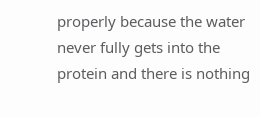properly because the water never fully gets into the protein and there is nothing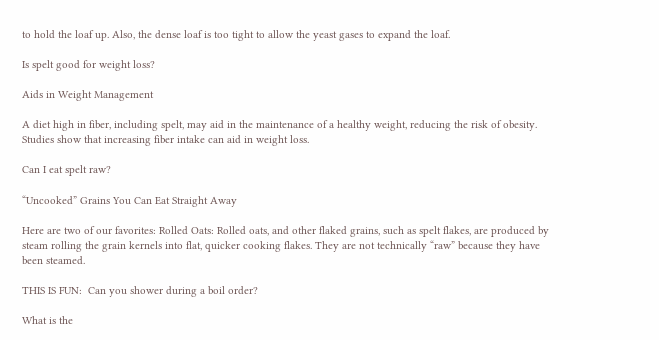to hold the loaf up. Also, the dense loaf is too tight to allow the yeast gases to expand the loaf.

Is spelt good for weight loss?

Aids in Weight Management

A diet high in fiber, including spelt, may aid in the maintenance of a healthy weight, reducing the risk of obesity. Studies show that increasing fiber intake can aid in weight loss.

Can I eat spelt raw?

“Uncooked” Grains You Can Eat Straight Away

Here are two of our favorites: Rolled Oats: Rolled oats, and other flaked grains, such as spelt flakes, are produced by steam rolling the grain kernels into flat, quicker cooking flakes. They are not technically “raw” because they have been steamed.

THIS IS FUN:  Can you shower during a boil order?

What is the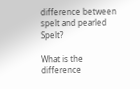difference between spelt and pearled Spelt?

What is the difference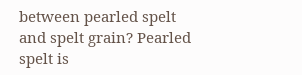between pearled spelt and spelt grain? Pearled spelt is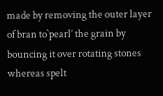made by removing the outer layer of bran to`pearl’ the grain by bouncing it over rotating stones whereas spelt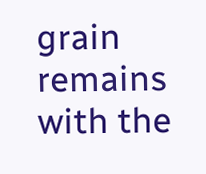grain remains with the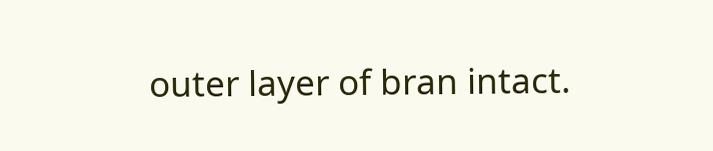outer layer of bran intact.